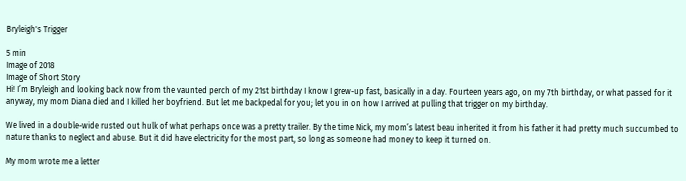Bryleigh's Trigger

5 min
Image of 2018
Image of Short Story
Hi! I’m Bryleigh and looking back now from the vaunted perch of my 21st birthday I know I grew-up fast, basically in a day. Fourteen years ago, on my 7th birthday, or what passed for it anyway, my mom Diana died and I killed her boyfriend. But let me backpedal for you; let you in on how I arrived at pulling that trigger on my birthday.

We lived in a double-wide rusted out hulk of what perhaps once was a pretty trailer. By the time Nick, my mom’s latest beau inherited it from his father it had pretty much succumbed to nature thanks to neglect and abuse. But it did have electricity for the most part, so long as someone had money to keep it turned on.

My mom wrote me a letter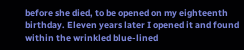before she died, to be opened on my eighteenth birthday. Eleven years later I opened it and found within the wrinkled blue-lined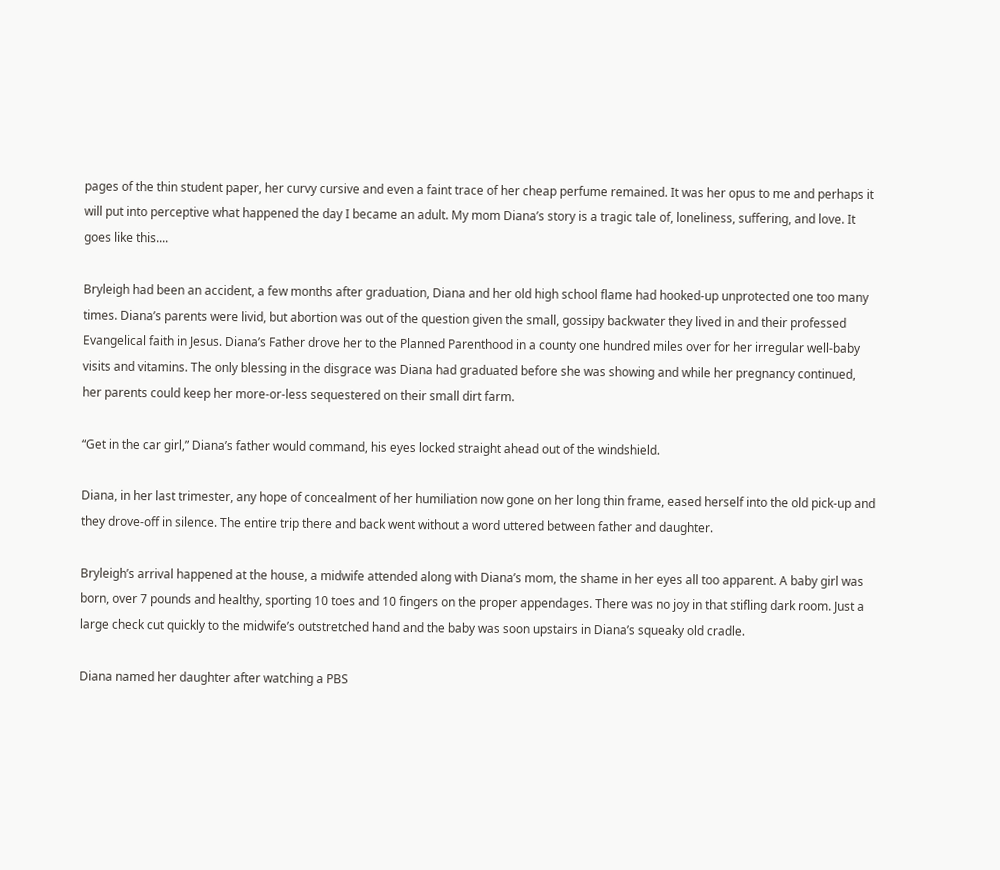pages of the thin student paper, her curvy cursive and even a faint trace of her cheap perfume remained. It was her opus to me and perhaps it will put into perceptive what happened the day I became an adult. My mom Diana’s story is a tragic tale of, loneliness, suffering, and love. It goes like this....

Bryleigh had been an accident, a few months after graduation, Diana and her old high school flame had hooked-up unprotected one too many times. Diana’s parents were livid, but abortion was out of the question given the small, gossipy backwater they lived in and their professed Evangelical faith in Jesus. Diana’s Father drove her to the Planned Parenthood in a county one hundred miles over for her irregular well-baby visits and vitamins. The only blessing in the disgrace was Diana had graduated before she was showing and while her pregnancy continued, her parents could keep her more-or-less sequestered on their small dirt farm.

“Get in the car girl,” Diana’s father would command, his eyes locked straight ahead out of the windshield.

Diana, in her last trimester, any hope of concealment of her humiliation now gone on her long thin frame, eased herself into the old pick-up and they drove-off in silence. The entire trip there and back went without a word uttered between father and daughter.

Bryleigh’s arrival happened at the house, a midwife attended along with Diana’s mom, the shame in her eyes all too apparent. A baby girl was born, over 7 pounds and healthy, sporting 10 toes and 10 fingers on the proper appendages. There was no joy in that stifling dark room. Just a large check cut quickly to the midwife’s outstretched hand and the baby was soon upstairs in Diana’s squeaky old cradle.

Diana named her daughter after watching a PBS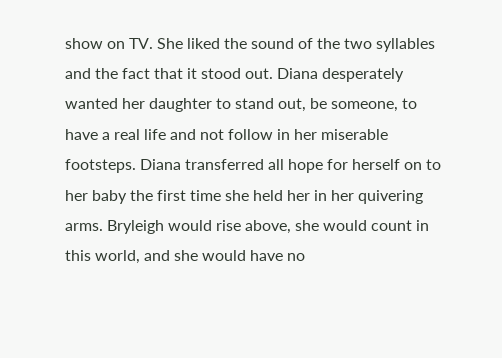show on TV. She liked the sound of the two syllables and the fact that it stood out. Diana desperately wanted her daughter to stand out, be someone, to have a real life and not follow in her miserable footsteps. Diana transferred all hope for herself on to her baby the first time she held her in her quivering arms. Bryleigh would rise above, she would count in this world, and she would have no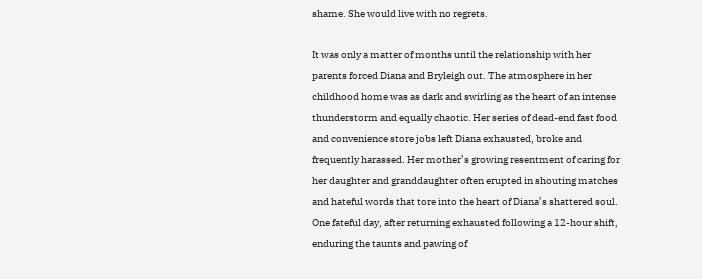shame. She would live with no regrets.

It was only a matter of months until the relationship with her parents forced Diana and Bryleigh out. The atmosphere in her childhood home was as dark and swirling as the heart of an intense thunderstorm and equally chaotic. Her series of dead-end fast food and convenience store jobs left Diana exhausted, broke and frequently harassed. Her mother’s growing resentment of caring for her daughter and granddaughter often erupted in shouting matches and hateful words that tore into the heart of Diana’s shattered soul. One fateful day, after returning exhausted following a 12-hour shift, enduring the taunts and pawing of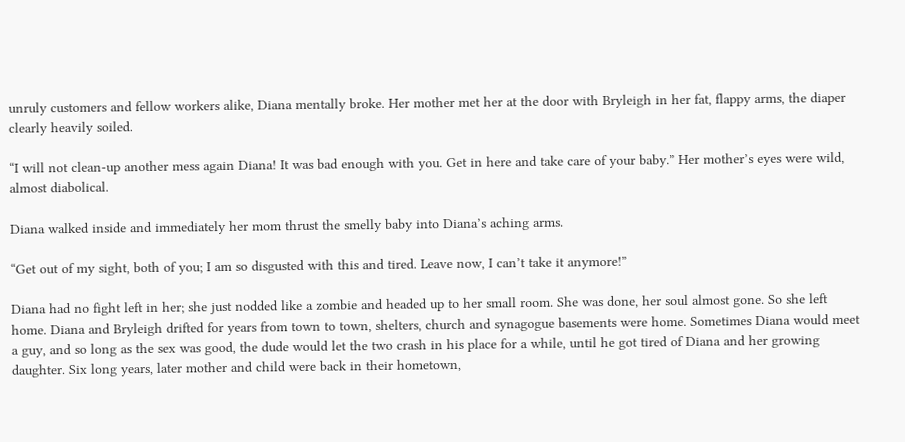unruly customers and fellow workers alike, Diana mentally broke. Her mother met her at the door with Bryleigh in her fat, flappy arms, the diaper clearly heavily soiled.

“I will not clean-up another mess again Diana! It was bad enough with you. Get in here and take care of your baby.” Her mother’s eyes were wild, almost diabolical.

Diana walked inside and immediately her mom thrust the smelly baby into Diana’s aching arms.

“Get out of my sight, both of you; I am so disgusted with this and tired. Leave now, I can’t take it anymore!”

Diana had no fight left in her; she just nodded like a zombie and headed up to her small room. She was done, her soul almost gone. So she left home. Diana and Bryleigh drifted for years from town to town, shelters, church and synagogue basements were home. Sometimes Diana would meet a guy, and so long as the sex was good, the dude would let the two crash in his place for a while, until he got tired of Diana and her growing daughter. Six long years, later mother and child were back in their hometown,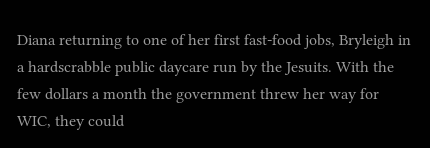Diana returning to one of her first fast-food jobs, Bryleigh in a hardscrabble public daycare run by the Jesuits. With the few dollars a month the government threw her way for WIC, they could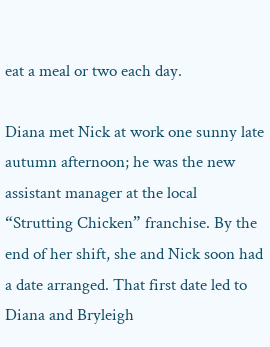eat a meal or two each day.

Diana met Nick at work one sunny late autumn afternoon; he was the new assistant manager at the local “Strutting Chicken” franchise. By the end of her shift, she and Nick soon had a date arranged. That first date led to Diana and Bryleigh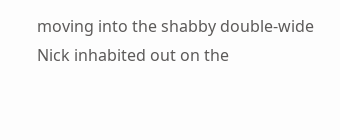moving into the shabby double-wide Nick inhabited out on the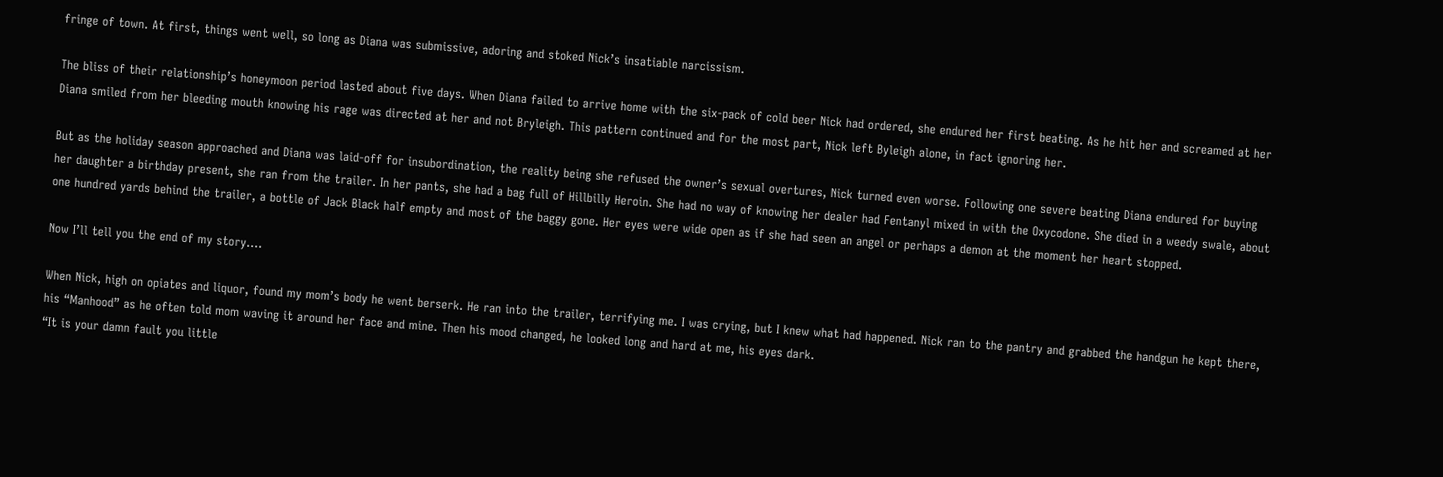fringe of town. At first, things went well, so long as Diana was submissive, adoring and stoked Nick’s insatiable narcissism.

The bliss of their relationship’s honeymoon period lasted about five days. When Diana failed to arrive home with the six-pack of cold beer Nick had ordered, she endured her first beating. As he hit her and screamed at her Diana smiled from her bleeding mouth knowing his rage was directed at her and not Bryleigh. This pattern continued and for the most part, Nick left Byleigh alone, in fact ignoring her.

But as the holiday season approached and Diana was laid-off for insubordination, the reality being she refused the owner’s sexual overtures, Nick turned even worse. Following one severe beating Diana endured for buying her daughter a birthday present, she ran from the trailer. In her pants, she had a bag full of Hillbilly Heroin. She had no way of knowing her dealer had Fentanyl mixed in with the Oxycodone. She died in a weedy swale, about one hundred yards behind the trailer, a bottle of Jack Black half empty and most of the baggy gone. Her eyes were wide open as if she had seen an angel or perhaps a demon at the moment her heart stopped.

Now I’ll tell you the end of my story....

When Nick, high on opiates and liquor, found my mom’s body he went berserk. He ran into the trailer, terrifying me. I was crying, but I knew what had happened. Nick ran to the pantry and grabbed the handgun he kept there, his “Manhood” as he often told mom waving it around her face and mine. Then his mood changed, he looked long and hard at me, his eyes dark.
“It is your damn fault you little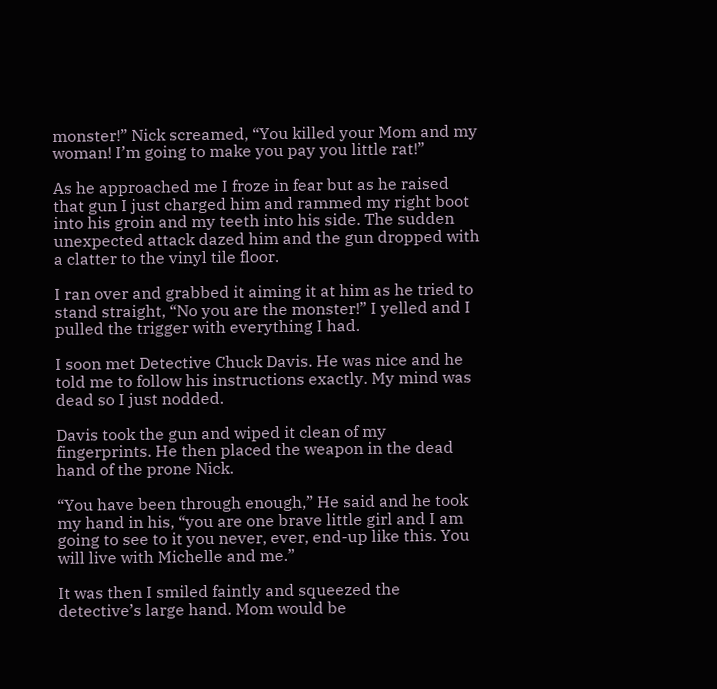monster!” Nick screamed, “You killed your Mom and my woman! I’m going to make you pay you little rat!”

As he approached me I froze in fear but as he raised that gun I just charged him and rammed my right boot into his groin and my teeth into his side. The sudden unexpected attack dazed him and the gun dropped with a clatter to the vinyl tile floor.

I ran over and grabbed it aiming it at him as he tried to stand straight, “No you are the monster!” I yelled and I pulled the trigger with everything I had.

I soon met Detective Chuck Davis. He was nice and he told me to follow his instructions exactly. My mind was dead so I just nodded.

Davis took the gun and wiped it clean of my fingerprints. He then placed the weapon in the dead hand of the prone Nick.

“You have been through enough,” He said and he took my hand in his, “you are one brave little girl and I am going to see to it you never, ever, end-up like this. You will live with Michelle and me.”

It was then I smiled faintly and squeezed the detective’s large hand. Mom would be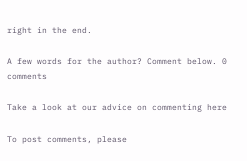right in the end.

A few words for the author? Comment below. 0 comments

Take a look at our advice on commenting here

To post comments, please